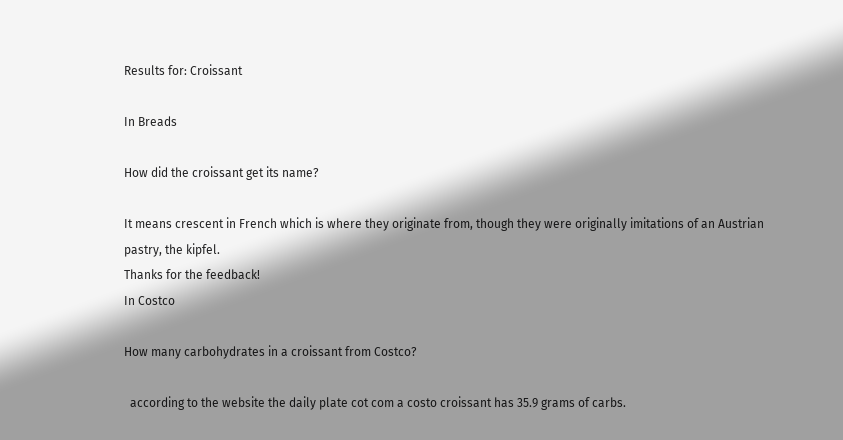Results for: Croissant

In Breads

How did the croissant get its name?

It means crescent in French which is where they originate from, though they were originally imitations of an Austrian pastry, the kipfel.
Thanks for the feedback!
In Costco

How many carbohydrates in a croissant from Costco?

  according to the website the daily plate cot com a costo croissant has 35.9 grams of carbs.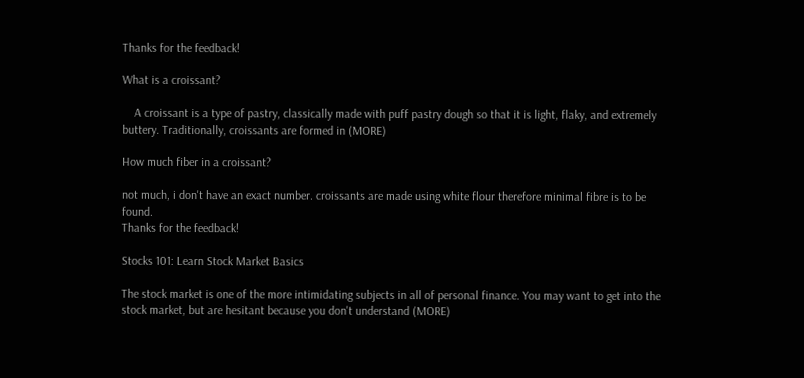Thanks for the feedback!

What is a croissant?

    A croissant is a type of pastry, classically made with puff pastry dough so that it is light, flaky, and extremely buttery. Traditionally, croissants are formed in (MORE)

How much fiber in a croissant?

not much, i don't have an exact number. croissants are made using white flour therefore minimal fibre is to be found.
Thanks for the feedback!

Stocks 101: Learn Stock Market Basics

The stock market is one of the more intimidating subjects in all of personal finance. You may want to get into the stock market, but are hesitant because you don't understand (MORE)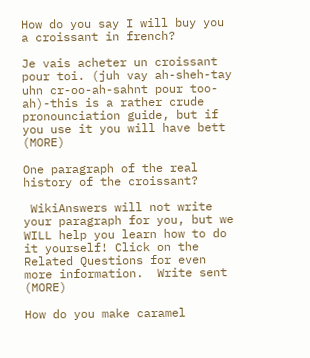How do you say I will buy you a croissant in french?

Je vais acheter un croissant pour toi. (juh vay ah-sheh-tay uhn cr-oo-ah-sahnt pour too-ah)-this is a rather crude pronounciation guide, but if you use it you will have bett (MORE)

One paragraph of the real history of the croissant?

 WikiAnswers will not write your paragraph for you, but we WILL help you learn how to do it yourself! Click on the Related Questions for even more information.  Write sent (MORE)

How do you make caramel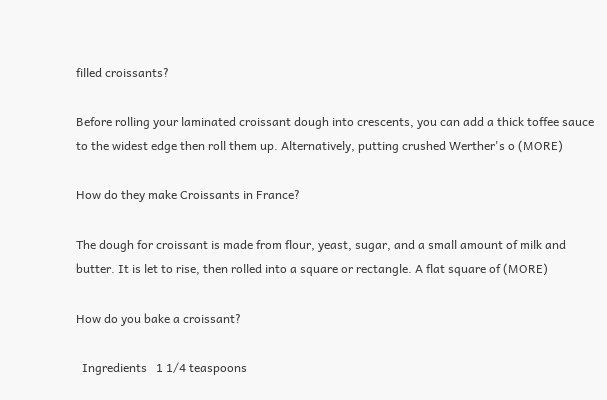filled croissants?

Before rolling your laminated croissant dough into crescents, you can add a thick toffee sauce to the widest edge then roll them up. Alternatively, putting crushed Werther's o (MORE)

How do they make Croissants in France?

The dough for croissant is made from flour, yeast, sugar, and a small amount of milk and butter. It is let to rise, then rolled into a square or rectangle. A flat square of (MORE)

How do you bake a croissant?

  Ingredients   1 1/4 teaspoons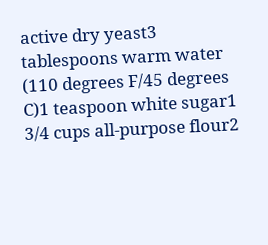active dry yeast3 tablespoons warm water (110 degrees F/45 degrees C)1 teaspoon white sugar1 3/4 cups all-purpose flour2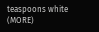teaspoons white (MORE)